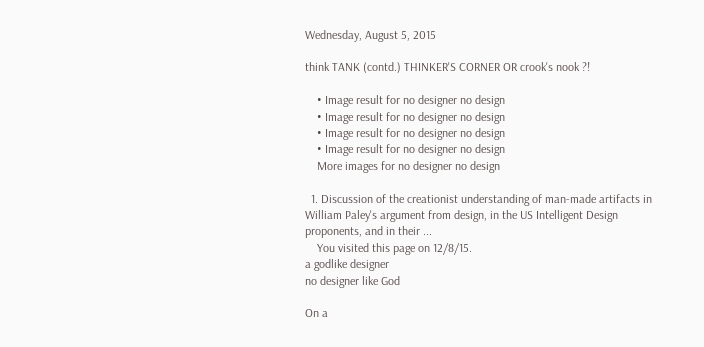Wednesday, August 5, 2015

think TANK (contd.) THINKER'S CORNER OR crook's nook ?!

    • Image result for no designer no design
    • Image result for no designer no design
    • Image result for no designer no design
    • Image result for no designer no design
    More images for no designer no design

  1. Discussion of the creationist understanding of man-made artifacts in William Paley's argument from design, in the US Intelligent Design proponents, and in their ...
    You visited this page on 12/8/15.
a godlike designer
no designer like God

On a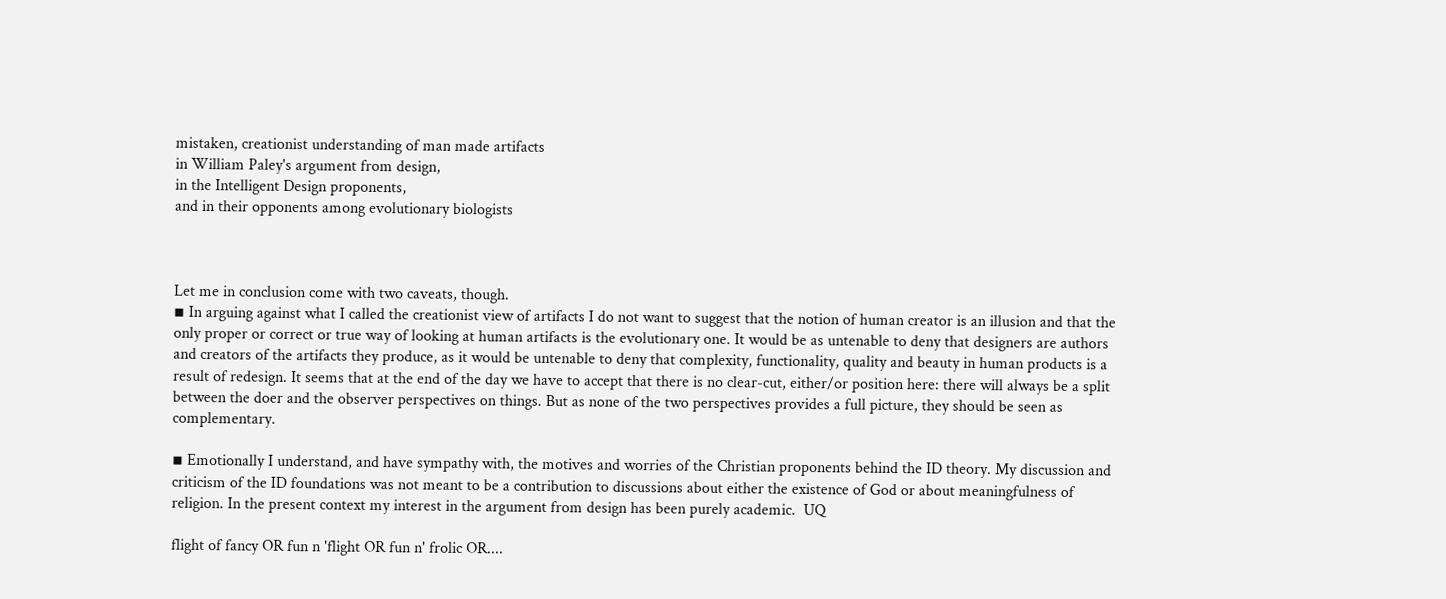mistaken, creationist understanding of man made artifacts
in William Paley's argument from design,
in the Intelligent Design proponents,
and in their opponents among evolutionary biologists



Let me in conclusion come with two caveats, though.
▪ In arguing against what I called the creationist view of artifacts I do not want to suggest that the notion of human creator is an illusion and that the only proper or correct or true way of looking at human artifacts is the evolutionary one. It would be as untenable to deny that designers are authors and creators of the artifacts they produce, as it would be untenable to deny that complexity, functionality, quality and beauty in human products is a result of redesign. It seems that at the end of the day we have to accept that there is no clear-cut, either/or position here: there will always be a split between the doer and the observer perspectives on things. But as none of the two perspectives provides a full picture, they should be seen as complementary.

▪ Emotionally I understand, and have sympathy with, the motives and worries of the Christian proponents behind the ID theory. My discussion and criticism of the ID foundations was not meant to be a contribution to discussions about either the existence of God or about meaningfulness of religion. In the present context my interest in the argument from design has been purely academic.  UQ

flight of fancy OR fun n 'flight OR fun n' frolic OR....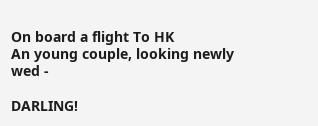On board a flight To HK
An young couple, looking newly wed -

DARLING!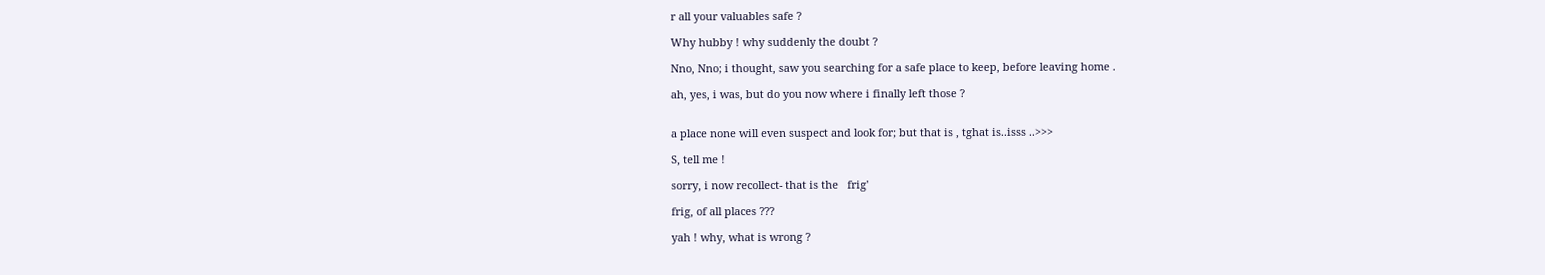r all your valuables safe ?

Why hubby ! why suddenly the doubt ?

Nno, Nno; i thought, saw you searching for a safe place to keep, before leaving home .

ah, yes, i was, but do you now where i finally left those ?


a place none will even suspect and look for; but that is , tghat is..isss ..>>>

S, tell me !

sorry, i now recollect- that is the   frig'

frig, of all places ???

yah ! why, what is wrong ?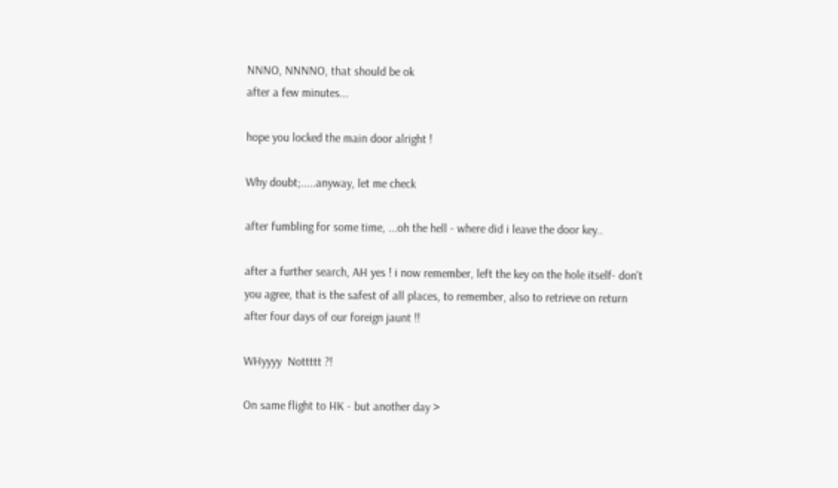NNNO, NNNNO, that should be ok
after a few minutes...

hope you locked the main door alright !

Why doubt;.....anyway, let me check

after fumbling for some time, ...oh the hell - where did i leave the door key..

after a further search, AH yes ! i now remember, left the key on the hole itself- don't you agree, that is the safest of all places, to remember, also to retrieve on return after four days of our foreign jaunt !!

WHyyyy  Nottttt ?!

On same flight to HK - but another day >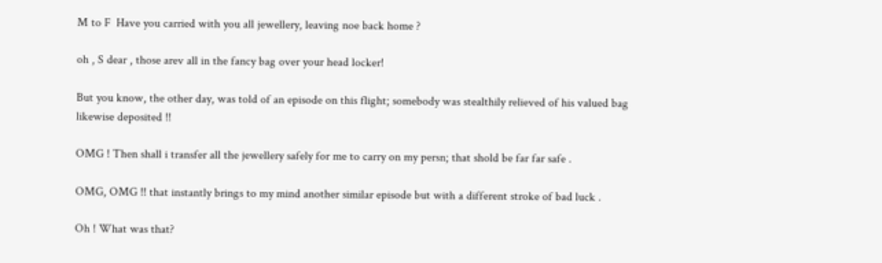M to F  Have you carried with you all jewellery, leaving noe back home ?

oh , S dear , those arev all in the fancy bag over your head locker!

But you know, the other day, was told of an episode on this flight; somebody was stealthily relieved of his valued bag likewise deposited !!

OMG ! Then shall i transfer all the jewellery safely for me to carry on my persn; that shold be far far safe .

OMG, OMG !! that instantly brings to my mind another similar episode but with a different stroke of bad luck .

Oh ! What was that?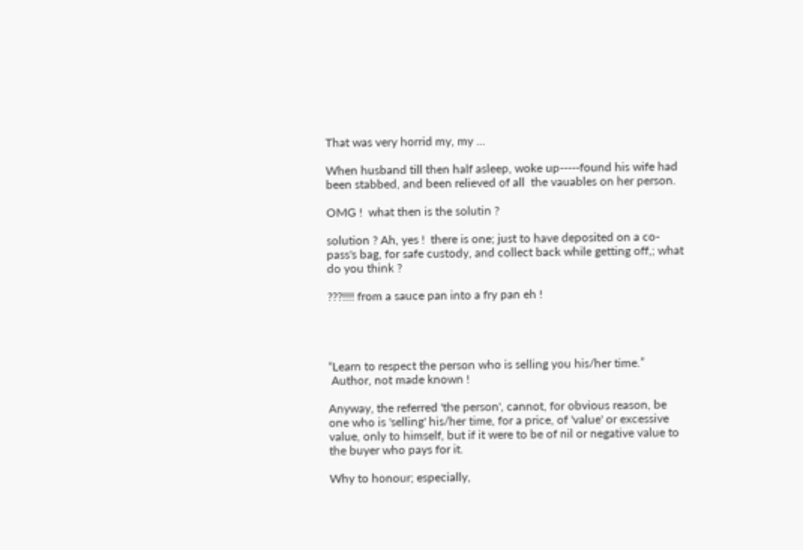That was very horrid my, my ...

When husband till then half asleep, woke up-----found his wife had been stabbed, and been relieved of all  the vauables on her person.

OMG !  what then is the solutin ?

solution ? Ah, yes !  there is one; just to have deposited on a co-pass's bag, for safe custody, and collect back while getting off,; what do you think ?

???!!!! from a sauce pan into a fry pan eh !




“Learn to respect the person who is selling you his/her time.”
 Author, not made known !

Anyway, the referred 'the person', cannot, for obvious reason, be one who is 'selling' his/her time, for a price, of 'value' or excessive value, only to himself, but if it were to be of nil or negative value to the buyer who pays for it.

Why to honour; especially,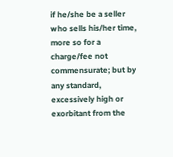if he/she be a seller who sells his/her time, more so for a charge/fee not commensurate; but by any standard, excessively high or exorbitant from the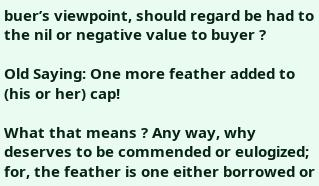buer’s viewpoint, should regard be had to the nil or negative value to buyer ?

Old Saying: One more feather added to (his or her) cap!

What that means ? Any way, why deserves to be commended or eulogized; for, the feather is one either borrowed or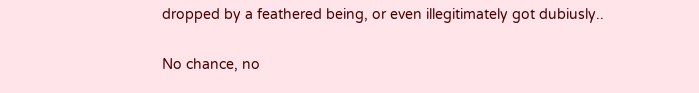dropped by a feathered being, or even illegitimately got dubiusly..

No chance, no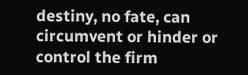destiny, no fate, can circumvent or hinder or control the firm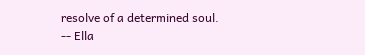resolve of a determined soul.
-- Ella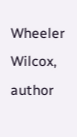Wheeler Wilcox, author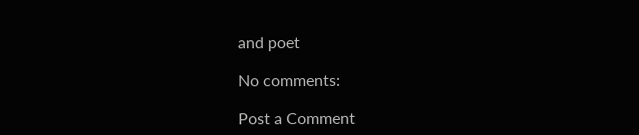and poet

No comments:

Post a Comment